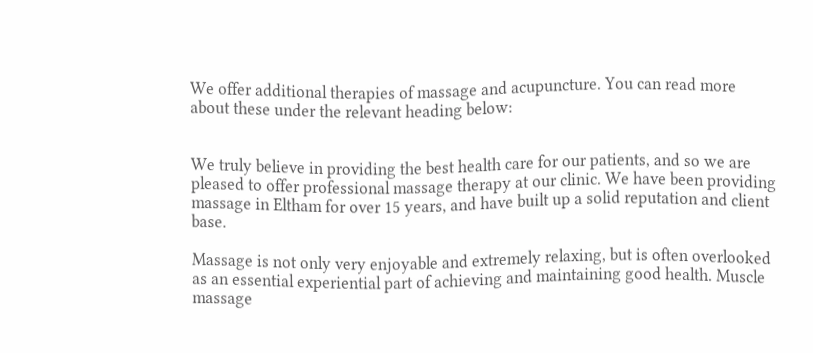We offer additional therapies of massage and acupuncture. You can read more about these under the relevant heading below:


We truly believe in providing the best health care for our patients, and so we are pleased to offer professional massage therapy at our clinic. We have been providing massage in Eltham for over 15 years, and have built up a solid reputation and client base.

Massage is not only very enjoyable and extremely relaxing, but is often overlooked as an essential experiential part of achieving and maintaining good health. Muscle massage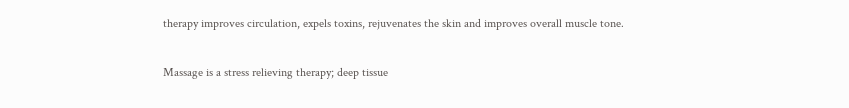therapy improves circulation, expels toxins, rejuvenates the skin and improves overall muscle tone.

Massage is a stress relieving therapy; deep tissue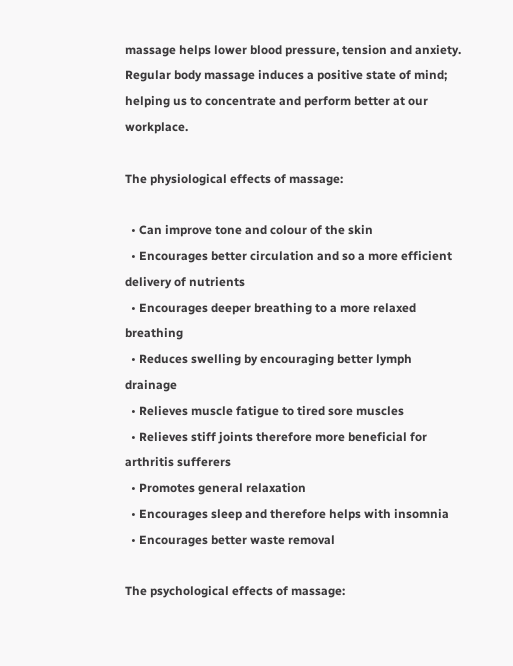massage helps lower blood pressure, tension and anxiety. Regular body massage induces a positive state of mind; helping us to concentrate and perform better at our workplace.

The physiological effects of massage:

  • Can improve tone and colour of the skin
  • Encourages better circulation and so a more efficient delivery of nutrients
  • Encourages deeper breathing to a more relaxed breathing
  • Reduces swelling by encouraging better lymph drainage
  • Relieves muscle fatigue to tired sore muscles
  • Relieves stiff joints therefore more beneficial for arthritis sufferers
  • Promotes general relaxation
  • Encourages sleep and therefore helps with insomnia
  • Encourages better waste removal

The psychological effects of massage: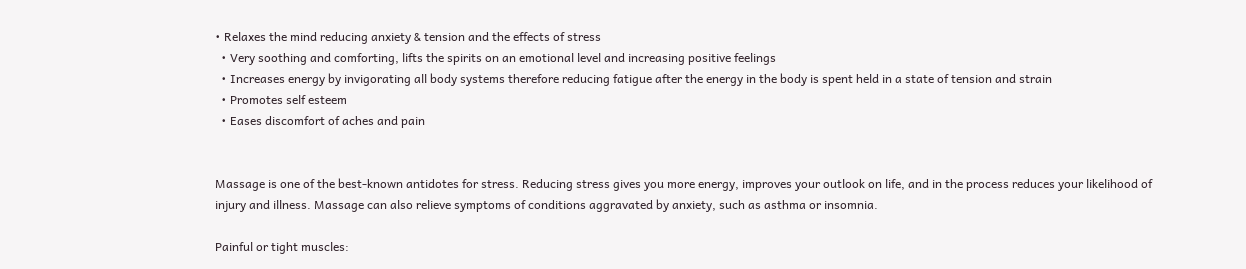• Relaxes the mind reducing anxiety & tension and the effects of stress
  • Very soothing and comforting, lifts the spirits on an emotional level and increasing positive feelings
  • Increases energy by invigorating all body systems therefore reducing fatigue after the energy in the body is spent held in a state of tension and strain
  • Promotes self esteem
  • Eases discomfort of aches and pain


Massage is one of the best-known antidotes for stress. Reducing stress gives you more energy, improves your outlook on life, and in the process reduces your likelihood of injury and illness. Massage can also relieve symptoms of conditions aggravated by anxiety, such as asthma or insomnia.

Painful or tight muscles: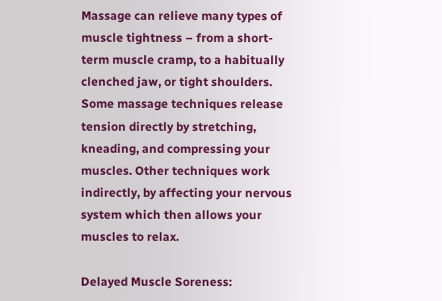Massage can relieve many types of muscle tightness – from a short-term muscle cramp, to a habitually clenched jaw, or tight shoulders. Some massage techniques release tension directly by stretching, kneading, and compressing your muscles. Other techniques work indirectly, by affecting your nervous system which then allows your muscles to relax.

Delayed Muscle Soreness: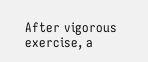After vigorous exercise, a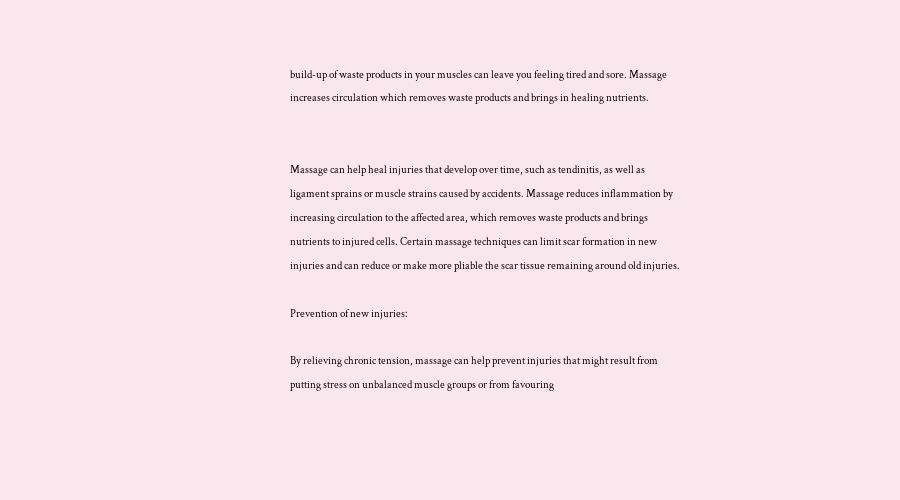build-up of waste products in your muscles can leave you feeling tired and sore. Massage increases circulation which removes waste products and brings in healing nutrients.


Massage can help heal injuries that develop over time, such as tendinitis, as well as ligament sprains or muscle strains caused by accidents. Massage reduces inflammation by increasing circulation to the affected area, which removes waste products and brings nutrients to injured cells. Certain massage techniques can limit scar formation in new injuries and can reduce or make more pliable the scar tissue remaining around old injuries.

Prevention of new injuries:

By relieving chronic tension, massage can help prevent injuries that might result from putting stress on unbalanced muscle groups or from favouring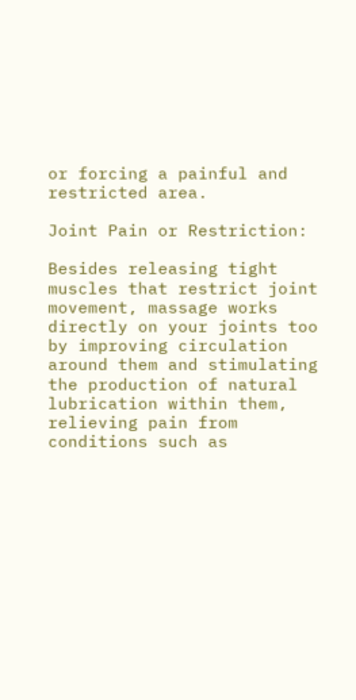or forcing a painful and restricted area.

Joint Pain or Restriction:

Besides releasing tight muscles that restrict joint movement, massage works directly on your joints too by improving circulation around them and stimulating the production of natural lubrication within them, relieving pain from conditions such as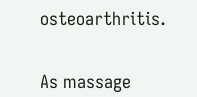osteoarthritis.


As massage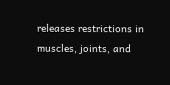releases restrictions in muscles, joints, and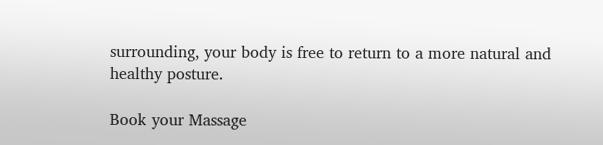surrounding, your body is free to return to a more natural and healthy posture.

Book your Massage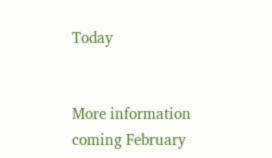Today


More information coming February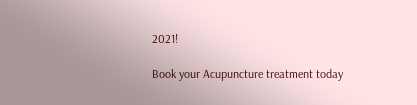2021!

Book your Acupuncture treatment today